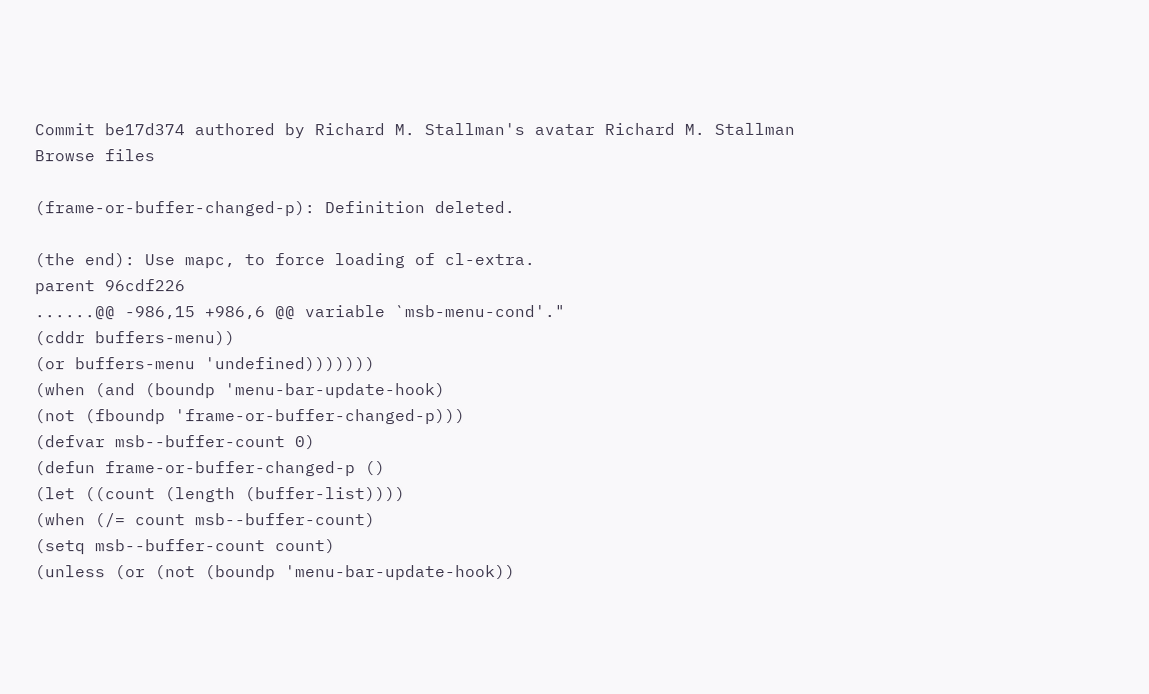Commit be17d374 authored by Richard M. Stallman's avatar Richard M. Stallman
Browse files

(frame-or-buffer-changed-p): Definition deleted.

(the end): Use mapc, to force loading of cl-extra.
parent 96cdf226
......@@ -986,15 +986,6 @@ variable `msb-menu-cond'."
(cddr buffers-menu))
(or buffers-menu 'undefined)))))))
(when (and (boundp 'menu-bar-update-hook)
(not (fboundp 'frame-or-buffer-changed-p)))
(defvar msb--buffer-count 0)
(defun frame-or-buffer-changed-p ()
(let ((count (length (buffer-list))))
(when (/= count msb--buffer-count)
(setq msb--buffer-count count)
(unless (or (not (boundp 'menu-bar-update-hook))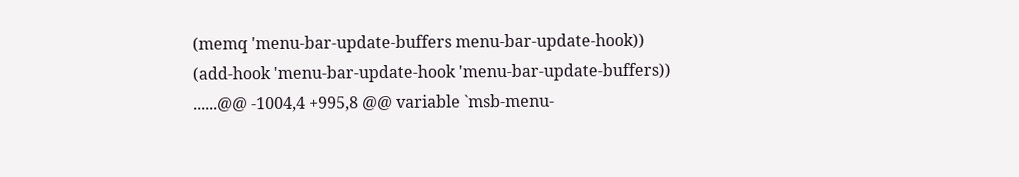(memq 'menu-bar-update-buffers menu-bar-update-hook))
(add-hook 'menu-bar-update-hook 'menu-bar-update-buffers))
......@@ -1004,4 +995,8 @@ variable `msb-menu-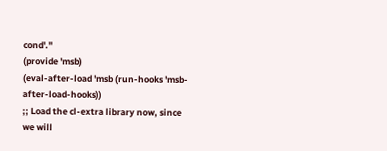cond'."
(provide 'msb)
(eval-after-load 'msb (run-hooks 'msb-after-load-hooks))
;; Load the cl-extra library now, since we will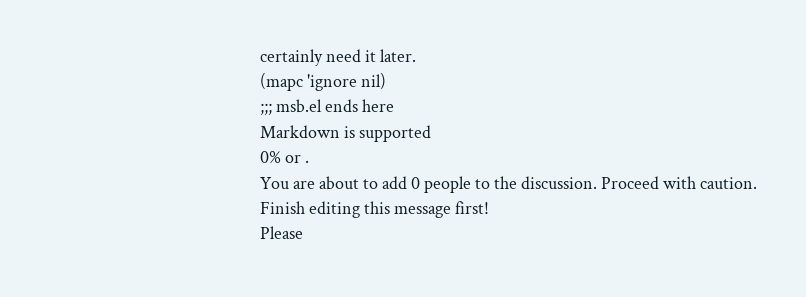certainly need it later.
(mapc 'ignore nil)
;;; msb.el ends here
Markdown is supported
0% or .
You are about to add 0 people to the discussion. Proceed with caution.
Finish editing this message first!
Please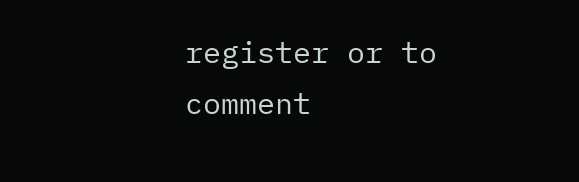register or to comment